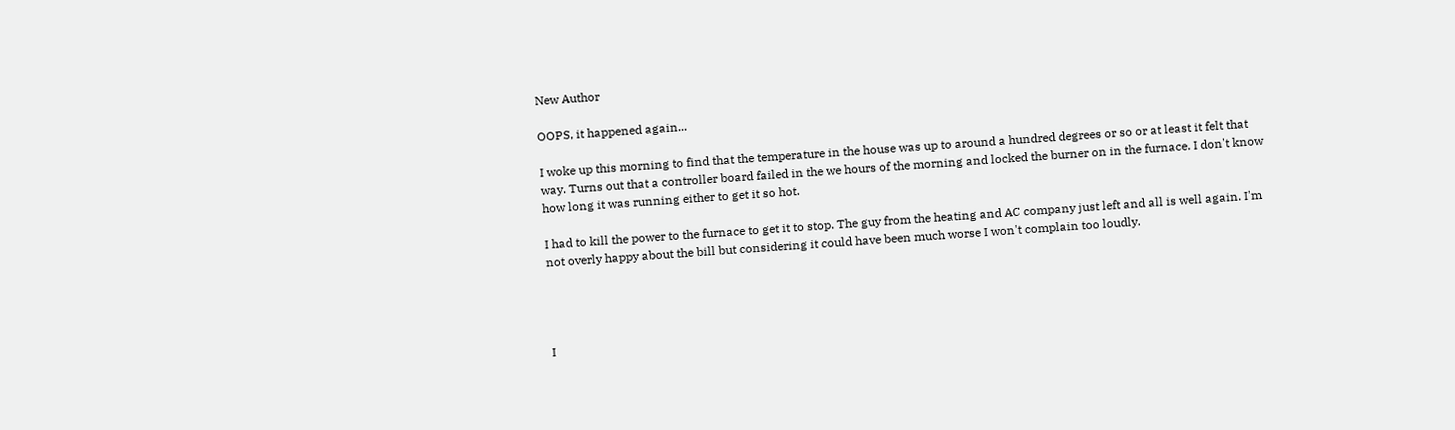New Author

OOPS, it happened again...

I woke up this morning to find that the temperature in the house was up to around a hundred degrees or so or at least it felt that way. Turns out that a controller board failed in the we hours of the morning and locked the burner on in the furnace. I don't know how long it was running either to get it so hot.

I had to kill the power to the furnace to get it to stop. The guy from the heating and AC company just left and all is well again. I'm not overly happy about the bill but considering it could have been much worse I won't complain too loudly.




I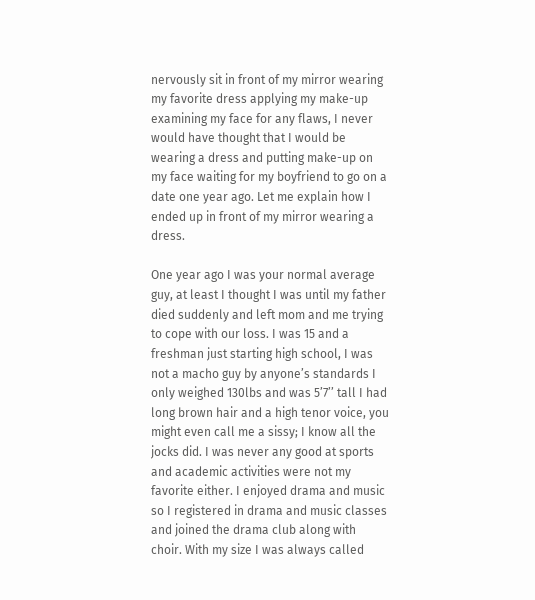nervously sit in front of my mirror wearing my favorite dress applying my make-up examining my face for any flaws, I never would have thought that I would be wearing a dress and putting make-up on my face waiting for my boyfriend to go on a date one year ago. Let me explain how I ended up in front of my mirror wearing a dress.

One year ago I was your normal average guy, at least I thought I was until my father died suddenly and left mom and me trying to cope with our loss. I was 15 and a freshman just starting high school, I was not a macho guy by anyone’s standards I only weighed 130lbs and was 5’7’’ tall I had long brown hair and a high tenor voice, you might even call me a sissy; I know all the jocks did. I was never any good at sports and academic activities were not my favorite either. I enjoyed drama and music so I registered in drama and music classes and joined the drama club along with choir. With my size I was always called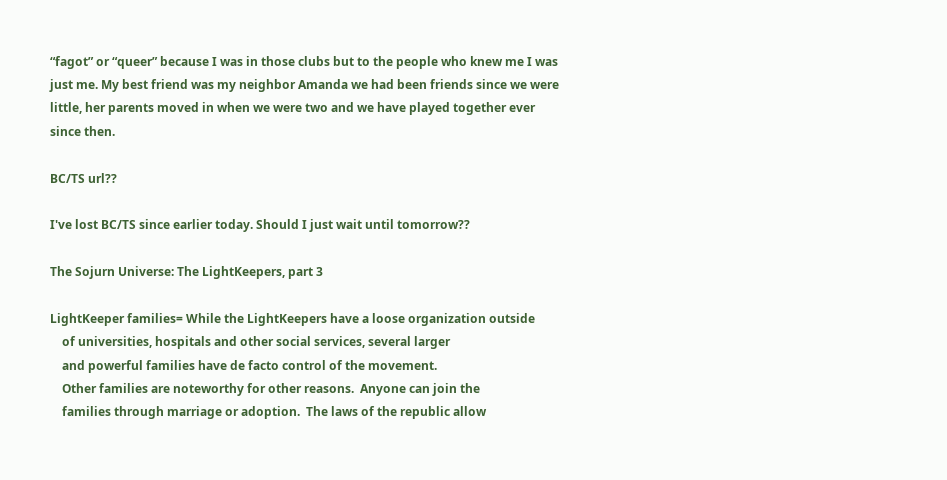“fagot” or “queer” because I was in those clubs but to the people who knew me I was just me. My best friend was my neighbor Amanda we had been friends since we were little, her parents moved in when we were two and we have played together ever since then.

BC/TS url??

I've lost BC/TS since earlier today. Should I just wait until tomorrow??

The Sojurn Universe: The LightKeepers, part 3

LightKeeper families= While the LightKeepers have a loose organization outside
    of universities, hospitals and other social services, several larger
    and powerful families have de facto control of the movement.
    Other families are noteworthy for other reasons.  Anyone can join the
    families through marriage or adoption.  The laws of the republic allow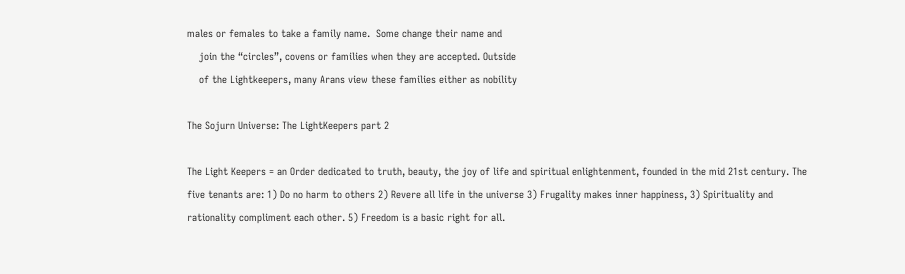males or females to take a family name.  Some change their name and
    join the “circles”, covens or families when they are accepted. Outside
    of the Lightkeepers, many Arans view these families either as nobility

The Sojurn Universe: The LightKeepers part 2

The Light Keepers = an Order dedicated to truth, beauty, the joy of life and spiritual enlightenment, founded in the mid 21st century. The five tenants are: 1) Do no harm to others 2) Revere all life in the universe 3) Frugality makes inner happiness, 3) Spirituality and rationality compliment each other. 5) Freedom is a basic right for all.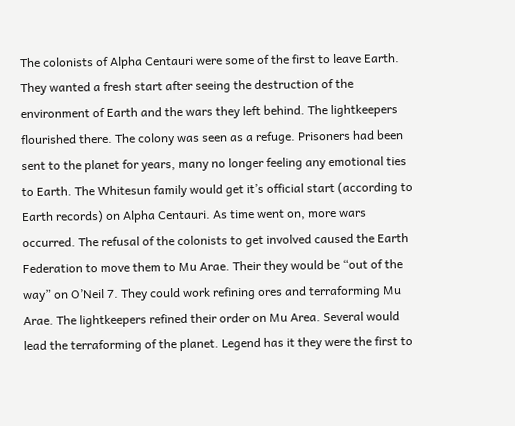The colonists of Alpha Centauri were some of the first to leave Earth. They wanted a fresh start after seeing the destruction of the environment of Earth and the wars they left behind. The lightkeepers flourished there. The colony was seen as a refuge. Prisoners had been sent to the planet for years, many no longer feeling any emotional ties to Earth. The Whitesun family would get it’s official start (according to Earth records) on Alpha Centauri. As time went on, more wars occurred. The refusal of the colonists to get involved caused the Earth Federation to move them to Mu Arae. Their they would be “out of the way” on O’Neil 7. They could work refining ores and terraforming Mu Arae. The lightkeepers refined their order on Mu Area. Several would lead the terraforming of the planet. Legend has it they were the first to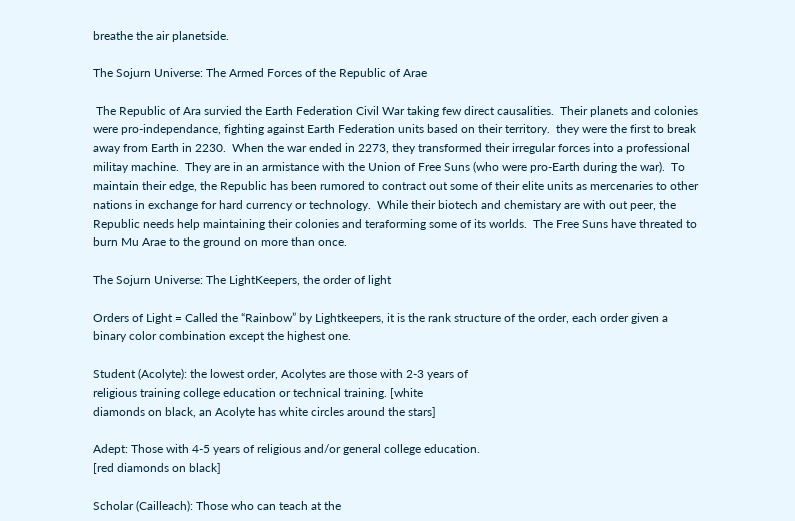breathe the air planetside.

The Sojurn Universe: The Armed Forces of the Republic of Arae

 The Republic of Ara survied the Earth Federation Civil War taking few direct causalities.  Their planets and colonies were pro-independance, fighting against Earth Federation units based on their territory.  they were the first to break away from Earth in 2230.  When the war ended in 2273, they transformed their irregular forces into a professional militay machine.  They are in an armistance with the Union of Free Suns (who were pro-Earth during the war).  To maintain their edge, the Republic has been rumored to contract out some of their elite units as mercenaries to other nations in exchange for hard currency or technology.  While their biotech and chemistary are with out peer, the Republic needs help maintaining their colonies and teraforming some of its worlds.  The Free Suns have threated to burn Mu Arae to the ground on more than once.

The Sojurn Universe: The LightKeepers, the order of light

Orders of Light = Called the “Rainbow” by Lightkeepers, it is the rank structure of the order, each order given a binary color combination except the highest one.

Student (Acolyte): the lowest order, Acolytes are those with 2-3 years of
religious training college education or technical training. [white
diamonds on black, an Acolyte has white circles around the stars]

Adept: Those with 4-5 years of religious and/or general college education.
[red diamonds on black]

Scholar (Cailleach): Those who can teach at the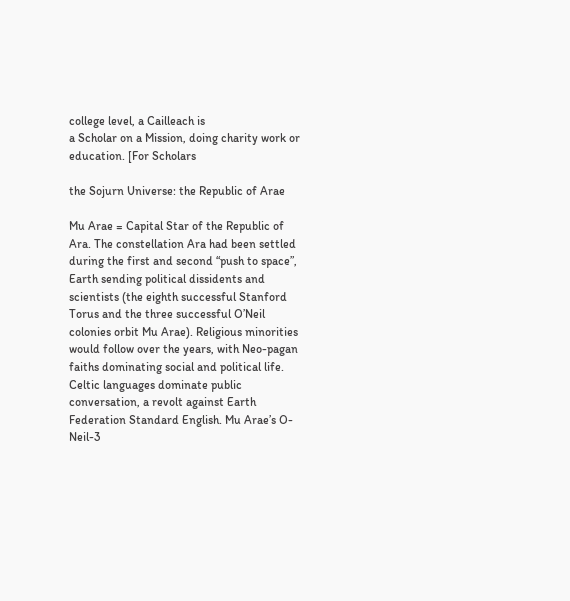college level, a Cailleach is
a Scholar on a Mission, doing charity work or education. [For Scholars

the Sojurn Universe: the Republic of Arae

Mu Arae = Capital Star of the Republic of Ara. The constellation Ara had been settled during the first and second “push to space”, Earth sending political dissidents and scientists (the eighth successful Stanford Torus and the three successful O’Neil colonies orbit Mu Arae). Religious minorities would follow over the years, with Neo-pagan faiths dominating social and political life. Celtic languages dominate public conversation, a revolt against Earth Federation Standard English. Mu Arae’s O-Neil-3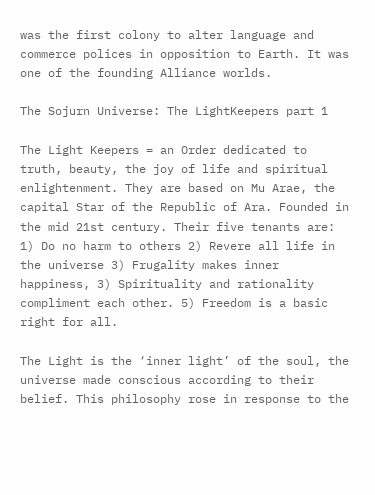was the first colony to alter language and commerce polices in opposition to Earth. It was one of the founding Alliance worlds.

The Sojurn Universe: The LightKeepers part 1

The Light Keepers = an Order dedicated to truth, beauty, the joy of life and spiritual enlightenment. They are based on Mu Arae, the capital Star of the Republic of Ara. Founded in the mid 21st century. Their five tenants are: 1) Do no harm to others 2) Revere all life in the universe 3) Frugality makes inner happiness, 3) Spirituality and rationality compliment each other. 5) Freedom is a basic right for all.

The Light is the ‘inner light’ of the soul, the universe made conscious according to their belief. This philosophy rose in response to the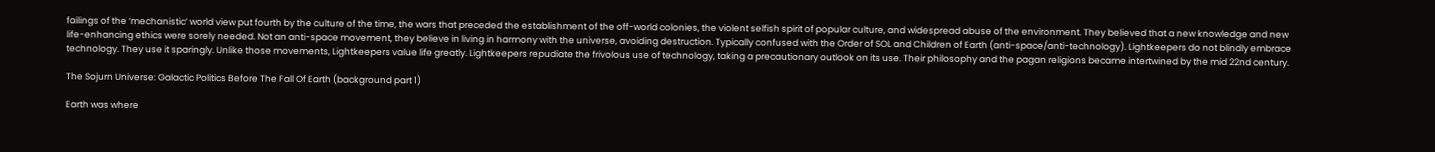failings of the ‘mechanistic’ world view put fourth by the culture of the time, the wars that preceded the establishment of the off-world colonies, the violent selfish spirit of popular culture, and widespread abuse of the environment. They believed that a new knowledge and new life-enhancing ethics were sorely needed. Not an anti-space movement, they believe in living in harmony with the universe, avoiding destruction. Typically confused with the Order of SOL and Children of Earth (anti-space/anti-technology). Lightkeepers do not blindly embrace technology. They use it sparingly. Unlike those movements, Lightkeepers value life greatly. Lightkeepers repudiate the frivolous use of technology, taking a precautionary outlook on its use. Their philosophy and the pagan religions became intertwined by the mid 22nd century.

The Sojurn Universe: Galactic Politics Before The Fall Of Earth (background part 1)

Earth was where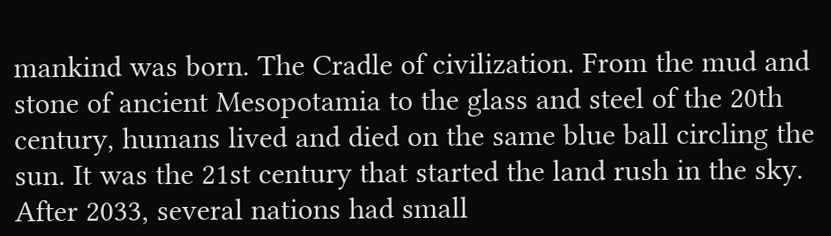mankind was born. The Cradle of civilization. From the mud and stone of ancient Mesopotamia to the glass and steel of the 20th century, humans lived and died on the same blue ball circling the sun. It was the 21st century that started the land rush in the sky. After 2033, several nations had small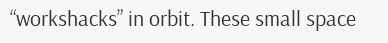“workshacks” in orbit. These small space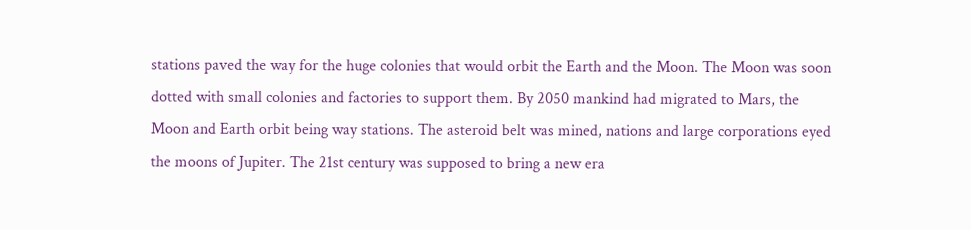stations paved the way for the huge colonies that would orbit the Earth and the Moon. The Moon was soon dotted with small colonies and factories to support them. By 2050 mankind had migrated to Mars, the Moon and Earth orbit being way stations. The asteroid belt was mined, nations and large corporations eyed the moons of Jupiter. The 21st century was supposed to bring a new era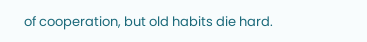of cooperation, but old habits die hard.